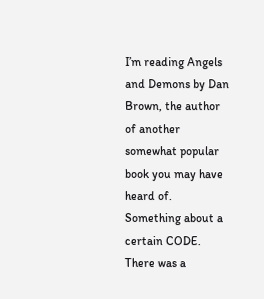I’m reading Angels and Demons by Dan Brown, the author of another somewhat popular book you may have heard of. Something about a certain CODE. There was a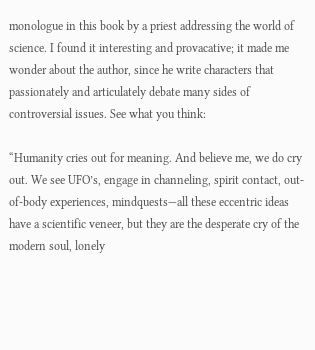monologue in this book by a priest addressing the world of science. I found it interesting and provacative; it made me wonder about the author, since he write characters that passionately and articulately debate many sides of controversial issues. See what you think:

“Humanity cries out for meaning. And believe me, we do cry out. We see UFO’s, engage in channeling, spirit contact, out-of-body experiences, mindquests—all these eccentric ideas have a scientific veneer, but they are the desperate cry of the modern soul, lonely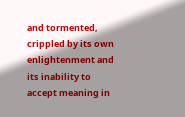and tormented, crippled by its own enlightenment and its inability to accept meaning in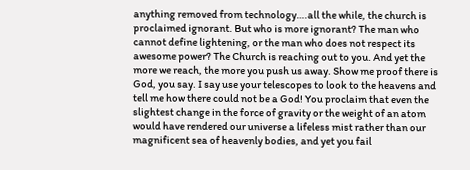anything removed from technology….all the while, the church is proclaimed ignorant. But who is more ignorant? The man who cannot define lightening, or the man who does not respect its awesome power? The Church is reaching out to you. And yet the more we reach, the more you push us away. Show me proof there is God, you say. I say use your telescopes to look to the heavens and tell me how there could not be a God! You proclaim that even the slightest change in the force of gravity or the weight of an atom would have rendered our universe a lifeless mist rather than our magnificent sea of heavenly bodies, and yet you fail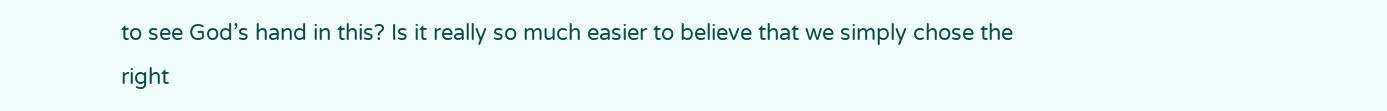to see God’s hand in this? Is it really so much easier to believe that we simply chose the right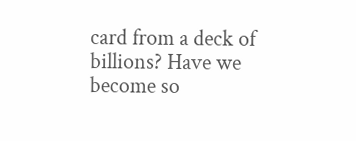card from a deck of billions? Have we become so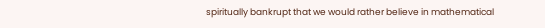spiritually bankrupt that we would rather believe in mathematical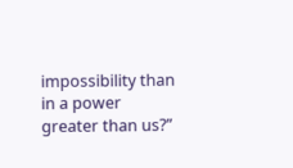impossibility than in a power greater than us?”